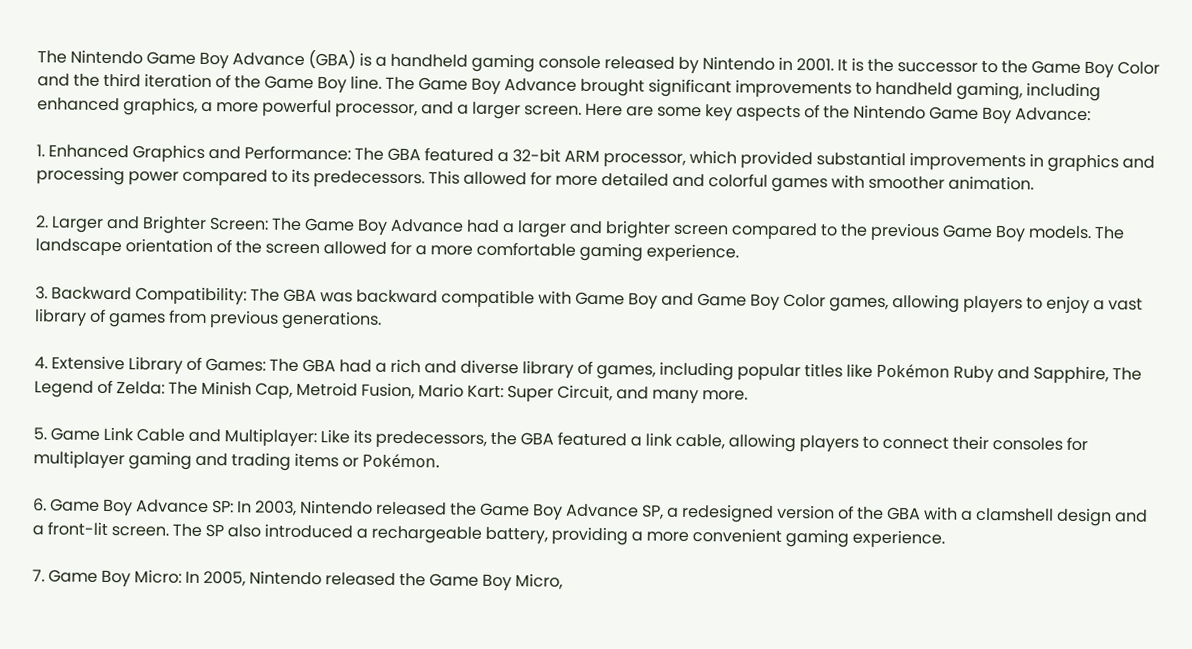The Nintendo Game Boy Advance (GBA) is a handheld gaming console released by Nintendo in 2001. It is the successor to the Game Boy Color and the third iteration of the Game Boy line. The Game Boy Advance brought significant improvements to handheld gaming, including enhanced graphics, a more powerful processor, and a larger screen. Here are some key aspects of the Nintendo Game Boy Advance:

1. Enhanced Graphics and Performance: The GBA featured a 32-bit ARM processor, which provided substantial improvements in graphics and processing power compared to its predecessors. This allowed for more detailed and colorful games with smoother animation.

2. Larger and Brighter Screen: The Game Boy Advance had a larger and brighter screen compared to the previous Game Boy models. The landscape orientation of the screen allowed for a more comfortable gaming experience.

3. Backward Compatibility: The GBA was backward compatible with Game Boy and Game Boy Color games, allowing players to enjoy a vast library of games from previous generations.

4. Extensive Library of Games: The GBA had a rich and diverse library of games, including popular titles like Pokémon Ruby and Sapphire, The Legend of Zelda: The Minish Cap, Metroid Fusion, Mario Kart: Super Circuit, and many more.

5. Game Link Cable and Multiplayer: Like its predecessors, the GBA featured a link cable, allowing players to connect their consoles for multiplayer gaming and trading items or Pokémon.

6. Game Boy Advance SP: In 2003, Nintendo released the Game Boy Advance SP, a redesigned version of the GBA with a clamshell design and a front-lit screen. The SP also introduced a rechargeable battery, providing a more convenient gaming experience.

7. Game Boy Micro: In 2005, Nintendo released the Game Boy Micro,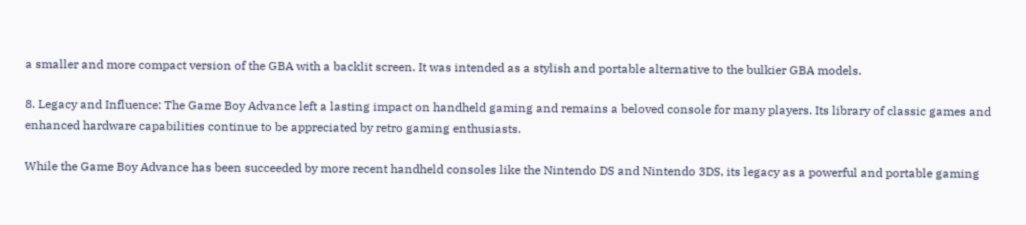a smaller and more compact version of the GBA with a backlit screen. It was intended as a stylish and portable alternative to the bulkier GBA models.

8. Legacy and Influence: The Game Boy Advance left a lasting impact on handheld gaming and remains a beloved console for many players. Its library of classic games and enhanced hardware capabilities continue to be appreciated by retro gaming enthusiasts.

While the Game Boy Advance has been succeeded by more recent handheld consoles like the Nintendo DS and Nintendo 3DS, its legacy as a powerful and portable gaming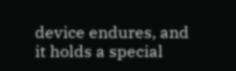device endures, and it holds a special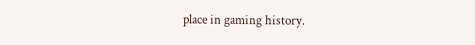place in gaming history.